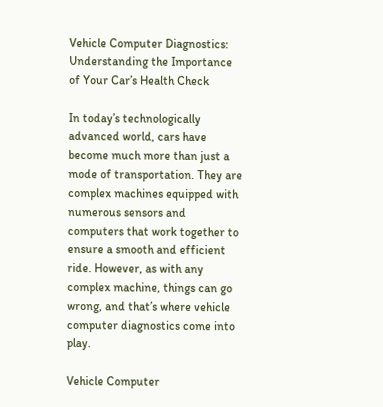Vehicle Computer Diagnostics: Understanding the Importance of Your Car’s Health Check

In today’s technologically advanced world, cars have become much more than just a mode of transportation. They are complex machines equipped with numerous sensors and computers that work together to ensure a smooth and efficient ride. However, as with any complex machine, things can go wrong, and that’s where vehicle computer diagnostics come into play.

Vehicle Computer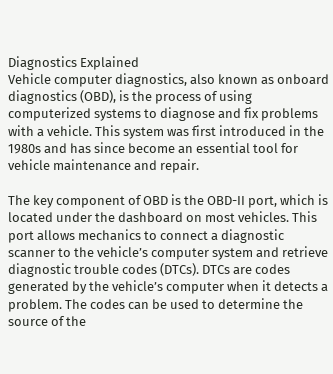Diagnostics Explained
Vehicle computer diagnostics, also known as onboard diagnostics (OBD), is the process of using computerized systems to diagnose and fix problems with a vehicle. This system was first introduced in the 1980s and has since become an essential tool for vehicle maintenance and repair.

The key component of OBD is the OBD-II port, which is located under the dashboard on most vehicles. This port allows mechanics to connect a diagnostic scanner to the vehicle’s computer system and retrieve diagnostic trouble codes (DTCs). DTCs are codes generated by the vehicle’s computer when it detects a problem. The codes can be used to determine the source of the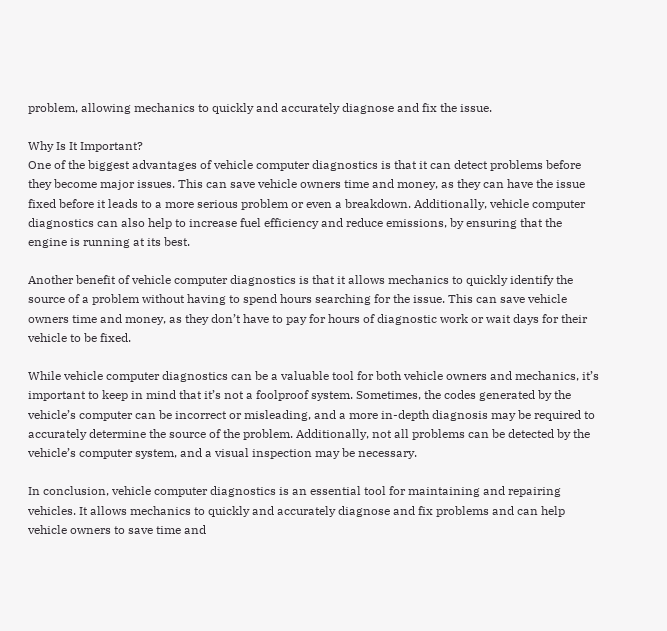problem, allowing mechanics to quickly and accurately diagnose and fix the issue.

Why Is It Important?
One of the biggest advantages of vehicle computer diagnostics is that it can detect problems before they become major issues. This can save vehicle owners time and money, as they can have the issue fixed before it leads to a more serious problem or even a breakdown. Additionally, vehicle computer diagnostics can also help to increase fuel efficiency and reduce emissions, by ensuring that the engine is running at its best.

Another benefit of vehicle computer diagnostics is that it allows mechanics to quickly identify the source of a problem without having to spend hours searching for the issue. This can save vehicle owners time and money, as they don’t have to pay for hours of diagnostic work or wait days for their vehicle to be fixed.

While vehicle computer diagnostics can be a valuable tool for both vehicle owners and mechanics, it’s important to keep in mind that it’s not a foolproof system. Sometimes, the codes generated by the vehicle’s computer can be incorrect or misleading, and a more in-depth diagnosis may be required to accurately determine the source of the problem. Additionally, not all problems can be detected by the vehicle’s computer system, and a visual inspection may be necessary.

In conclusion, vehicle computer diagnostics is an essential tool for maintaining and repairing vehicles. It allows mechanics to quickly and accurately diagnose and fix problems and can help vehicle owners to save time and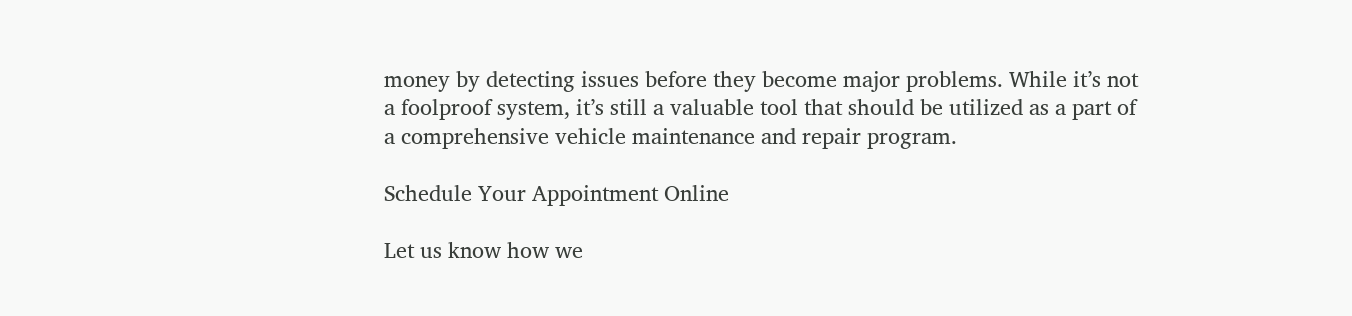money by detecting issues before they become major problems. While it’s not a foolproof system, it’s still a valuable tool that should be utilized as a part of a comprehensive vehicle maintenance and repair program.

Schedule Your Appointment Online

Let us know how we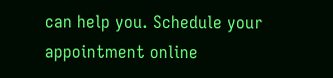can help you. Schedule your appointment online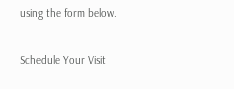using the form below.

Schedule Your Visit